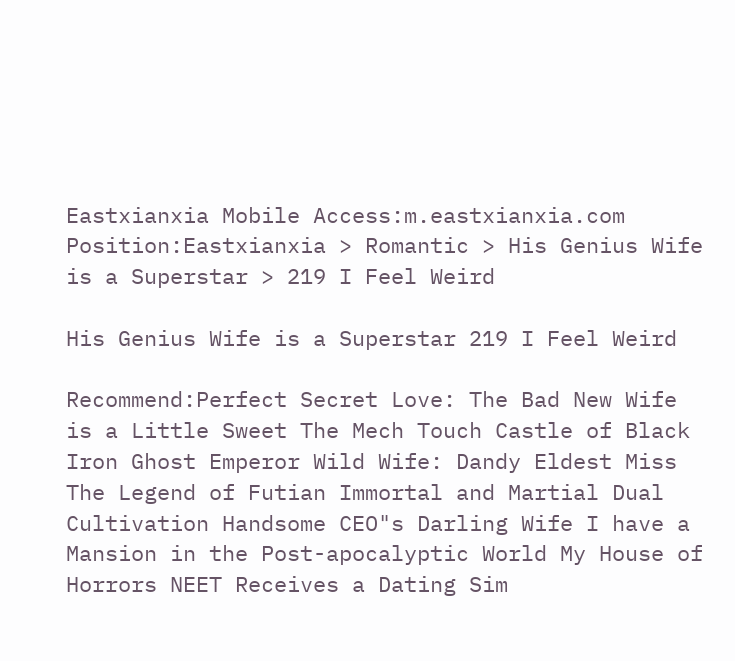Eastxianxia Mobile Access:m.eastxianxia.com
Position:Eastxianxia > Romantic > His Genius Wife is a Superstar > 219 I Feel Weird

His Genius Wife is a Superstar 219 I Feel Weird

Recommend:Perfect Secret Love: The Bad New Wife is a Little Sweet The Mech Touch Castle of Black Iron Ghost Emperor Wild Wife: Dandy Eldest Miss The Legend of Futian Immortal and Martial Dual Cultivation Handsome CEO"s Darling Wife I have a Mansion in the Post-apocalyptic World My House of Horrors NEET Receives a Dating Sim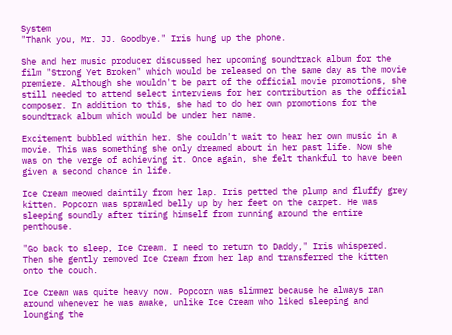System
"Thank you, Mr. JJ. Goodbye." Iris hung up the phone.

She and her music producer discussed her upcoming soundtrack album for the film "Strong Yet Broken" which would be released on the same day as the movie premiere. Although she wouldn't be part of the official movie promotions, she still needed to attend select interviews for her contribution as the official composer. In addition to this, she had to do her own promotions for the soundtrack album which would be under her name.

Excitement bubbled within her. She couldn't wait to hear her own music in a movie. This was something she only dreamed about in her past life. Now she was on the verge of achieving it. Once again, she felt thankful to have been given a second chance in life.

Ice Cream meowed daintily from her lap. Iris petted the plump and fluffy grey kitten. Popcorn was sprawled belly up by her feet on the carpet. He was sleeping soundly after tiring himself from running around the entire penthouse.

"Go back to sleep, Ice Cream. I need to return to Daddy," Iris whispered. Then she gently removed Ice Cream from her lap and transferred the kitten onto the couch.

Ice Cream was quite heavy now. Popcorn was slimmer because he always ran around whenever he was awake, unlike Ice Cream who liked sleeping and lounging the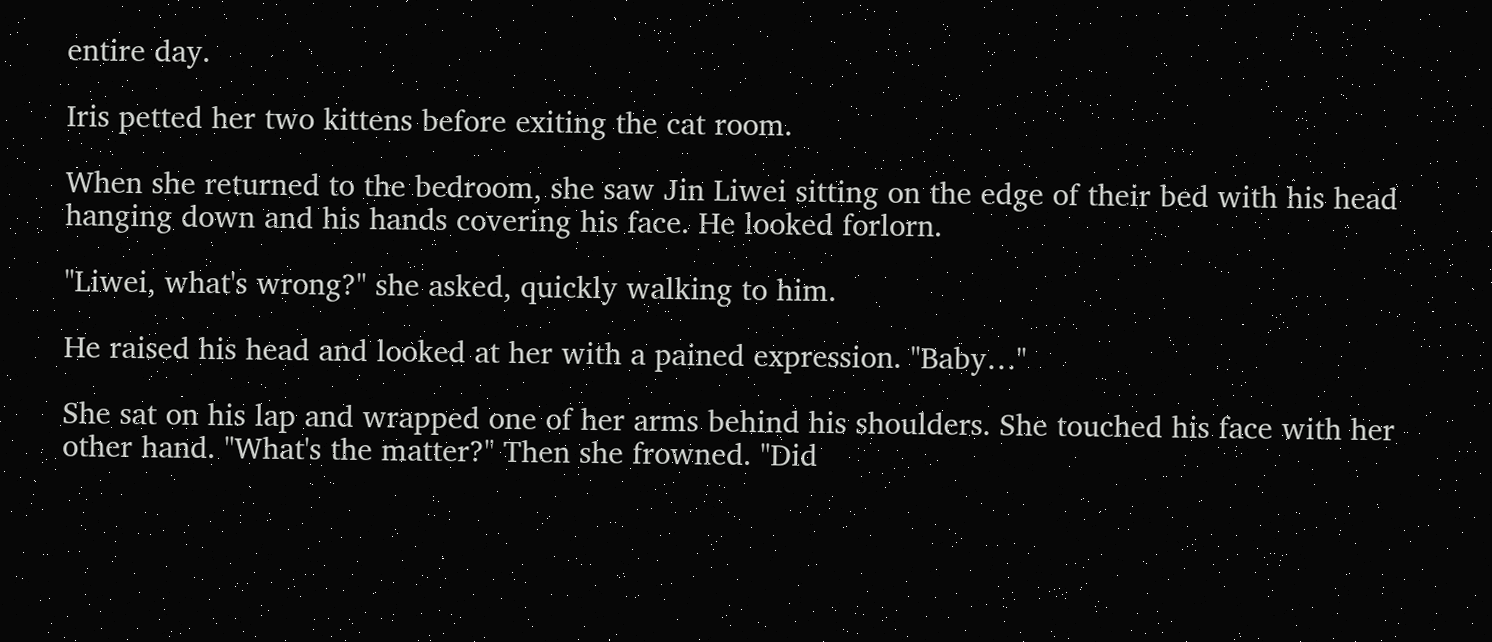entire day.

Iris petted her two kittens before exiting the cat room.

When she returned to the bedroom, she saw Jin Liwei sitting on the edge of their bed with his head hanging down and his hands covering his face. He looked forlorn.

"Liwei, what's wrong?" she asked, quickly walking to him.

He raised his head and looked at her with a pained expression. "Baby…"

She sat on his lap and wrapped one of her arms behind his shoulders. She touched his face with her other hand. "What's the matter?" Then she frowned. "Did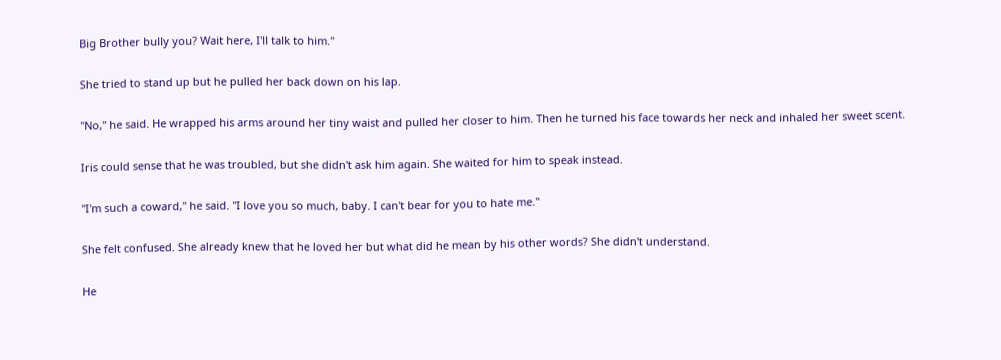Big Brother bully you? Wait here, I'll talk to him."

She tried to stand up but he pulled her back down on his lap.

"No," he said. He wrapped his arms around her tiny waist and pulled her closer to him. Then he turned his face towards her neck and inhaled her sweet scent.

Iris could sense that he was troubled, but she didn't ask him again. She waited for him to speak instead.

"I'm such a coward," he said. "I love you so much, baby. I can't bear for you to hate me."

She felt confused. She already knew that he loved her but what did he mean by his other words? She didn't understand.

He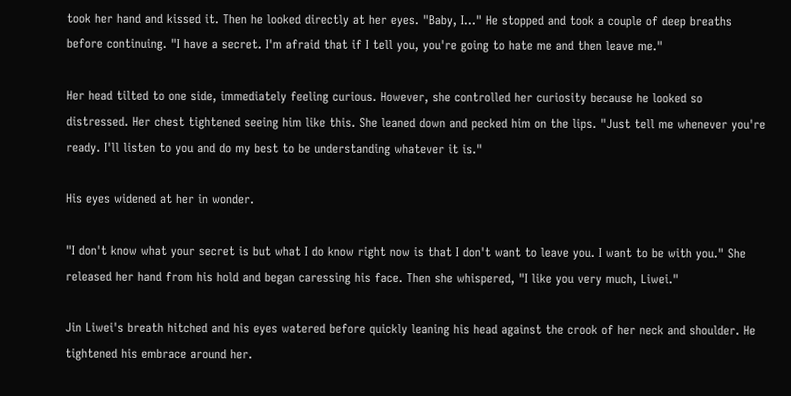took her hand and kissed it. Then he looked directly at her eyes. "Baby, I…" He stopped and took a couple of deep breaths before continuing. "I have a secret. I'm afraid that if I tell you, you're going to hate me and then leave me."

Her head tilted to one side, immediately feeling curious. However, she controlled her curiosity because he looked so distressed. Her chest tightened seeing him like this. She leaned down and pecked him on the lips. "Just tell me whenever you're ready. I'll listen to you and do my best to be understanding whatever it is."

His eyes widened at her in wonder.

"I don't know what your secret is but what I do know right now is that I don't want to leave you. I want to be with you." She released her hand from his hold and began caressing his face. Then she whispered, "I like you very much, Liwei."

Jin Liwei's breath hitched and his eyes watered before quickly leaning his head against the crook of her neck and shoulder. He tightened his embrace around her.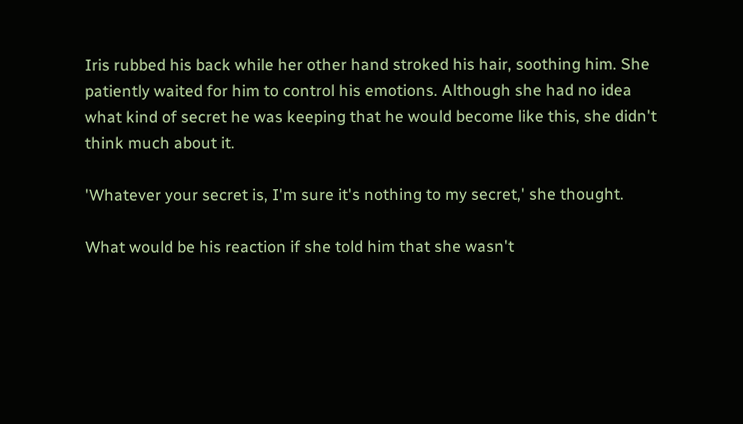Iris rubbed his back while her other hand stroked his hair, soothing him. She patiently waited for him to control his emotions. Although she had no idea what kind of secret he was keeping that he would become like this, she didn't think much about it.

'Whatever your secret is, I'm sure it's nothing to my secret,' she thought.

What would be his reaction if she told him that she wasn't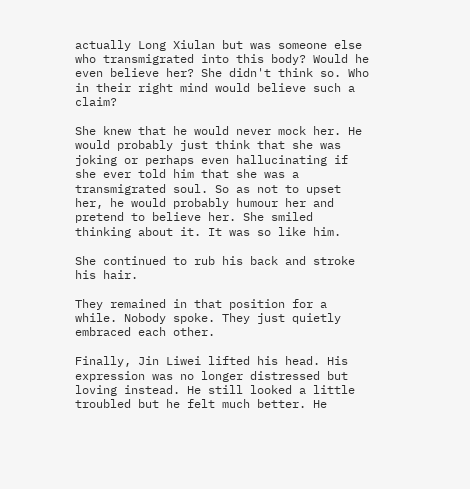actually Long Xiulan but was someone else who transmigrated into this body? Would he even believe her? She didn't think so. Who in their right mind would believe such a claim?

She knew that he would never mock her. He would probably just think that she was joking or perhaps even hallucinating if she ever told him that she was a transmigrated soul. So as not to upset her, he would probably humour her and pretend to believe her. She smiled thinking about it. It was so like him.

She continued to rub his back and stroke his hair.

They remained in that position for a while. Nobody spoke. They just quietly embraced each other.

Finally, Jin Liwei lifted his head. His expression was no longer distressed but loving instead. He still looked a little troubled but he felt much better. He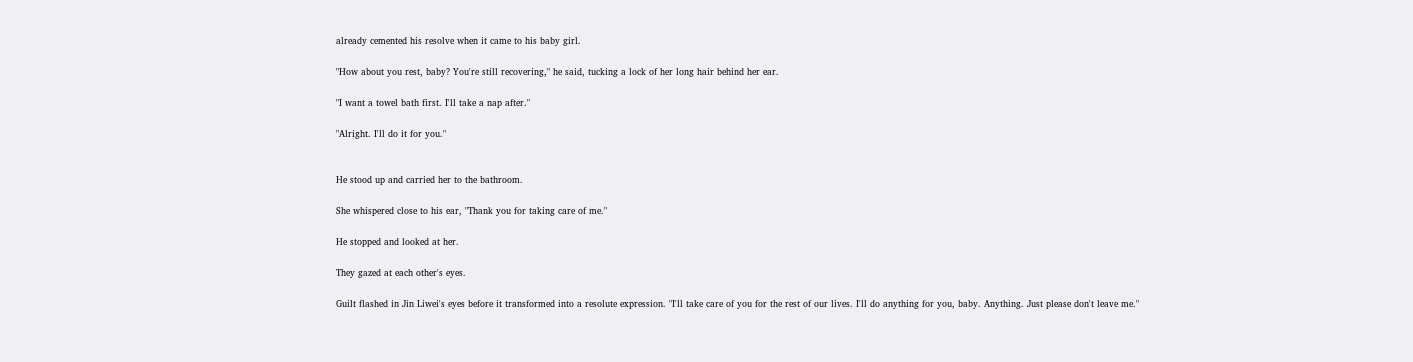already cemented his resolve when it came to his baby girl.

"How about you rest, baby? You're still recovering," he said, tucking a lock of her long hair behind her ear.

"I want a towel bath first. I'll take a nap after."

"Alright. I'll do it for you."


He stood up and carried her to the bathroom.

She whispered close to his ear, "Thank you for taking care of me."

He stopped and looked at her.

They gazed at each other's eyes.

Guilt flashed in Jin Liwei's eyes before it transformed into a resolute expression. "I'll take care of you for the rest of our lives. I'll do anything for you, baby. Anything. Just please don't leave me."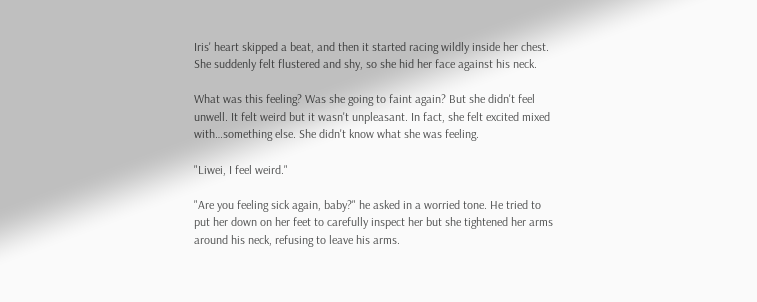Iris' heart skipped a beat, and then it started racing wildly inside her chest. She suddenly felt flustered and shy, so she hid her face against his neck.

What was this feeling? Was she going to faint again? But she didn't feel unwell. It felt weird but it wasn't unpleasant. In fact, she felt excited mixed with…something else. She didn't know what she was feeling.

"Liwei, I feel weird."

"Are you feeling sick again, baby?" he asked in a worried tone. He tried to put her down on her feet to carefully inspect her but she tightened her arms around his neck, refusing to leave his arms.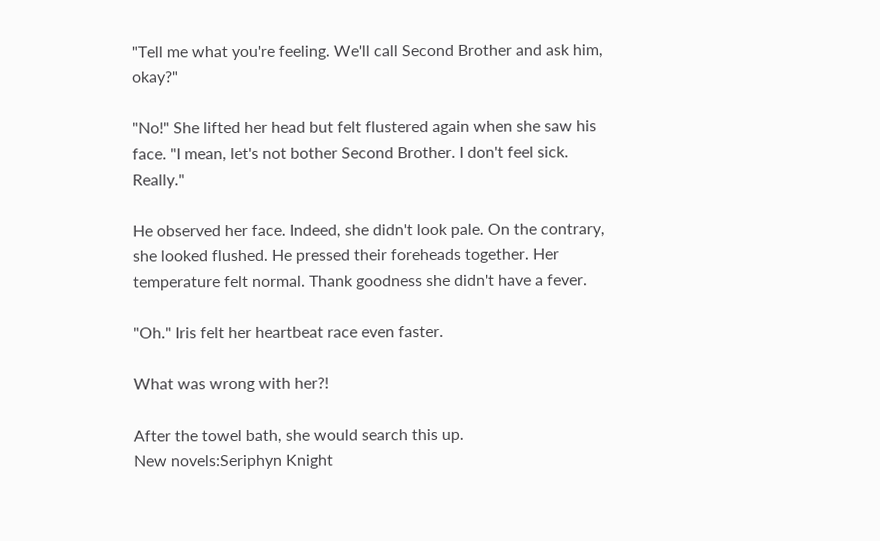"Tell me what you're feeling. We'll call Second Brother and ask him, okay?"

"No!" She lifted her head but felt flustered again when she saw his face. "I mean, let's not bother Second Brother. I don't feel sick. Really."

He observed her face. Indeed, she didn't look pale. On the contrary, she looked flushed. He pressed their foreheads together. Her temperature felt normal. Thank goodness she didn't have a fever.

"Oh." Iris felt her heartbeat race even faster.

What was wrong with her?!

After the towel bath, she would search this up.
New novels:Seriphyn Knight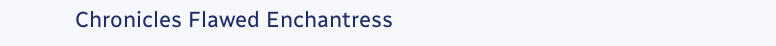Chronicles Flawed Enchantress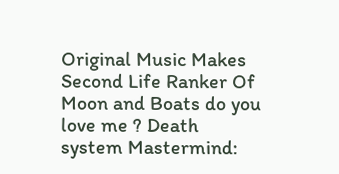Original Music Makes Second Life Ranker Of Moon and Boats do you love me ? Death system Mastermind: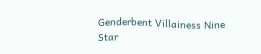Genderbent Villainess Nine Star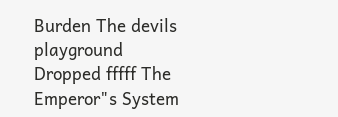Burden The devils playground Dropped fffff The Emperor"s System